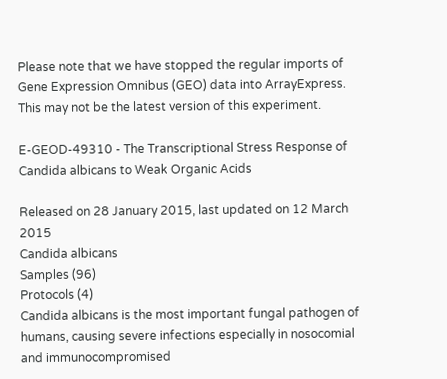Please note that we have stopped the regular imports of Gene Expression Omnibus (GEO) data into ArrayExpress. This may not be the latest version of this experiment.

E-GEOD-49310 - The Transcriptional Stress Response of Candida albicans to Weak Organic Acids

Released on 28 January 2015, last updated on 12 March 2015
Candida albicans
Samples (96)
Protocols (4)
Candida albicans is the most important fungal pathogen of humans, causing severe infections especially in nosocomial and immunocompromised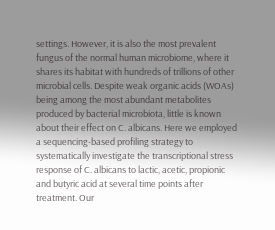settings. However, it is also the most prevalent fungus of the normal human microbiome, where it shares its habitat with hundreds of trillions of other microbial cells. Despite weak organic acids (WOAs) being among the most abundant metabolites produced by bacterial microbiota, little is known about their effect on C. albicans. Here we employed a sequencing-based profiling strategy to systematically investigate the transcriptional stress response of C. albicans to lactic, acetic, propionic and butyric acid at several time points after treatment. Our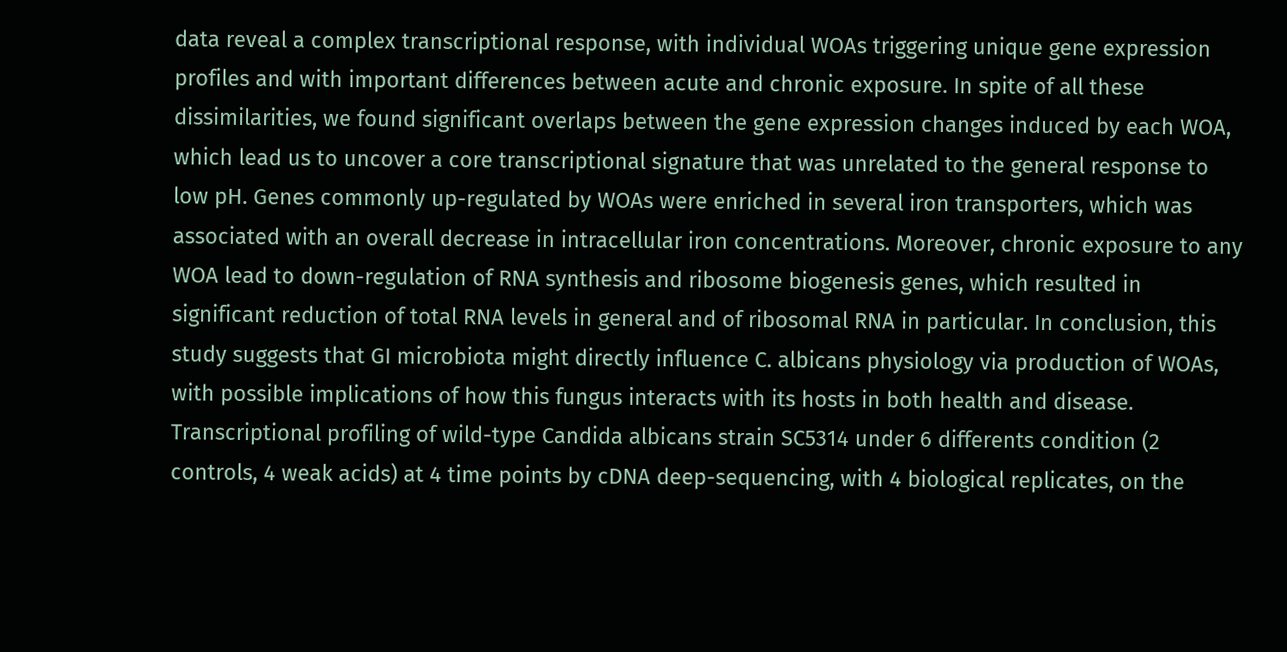data reveal a complex transcriptional response, with individual WOAs triggering unique gene expression profiles and with important differences between acute and chronic exposure. In spite of all these dissimilarities, we found significant overlaps between the gene expression changes induced by each WOA, which lead us to uncover a core transcriptional signature that was unrelated to the general response to low pH. Genes commonly up-regulated by WOAs were enriched in several iron transporters, which was associated with an overall decrease in intracellular iron concentrations. Moreover, chronic exposure to any WOA lead to down-regulation of RNA synthesis and ribosome biogenesis genes, which resulted in significant reduction of total RNA levels in general and of ribosomal RNA in particular. In conclusion, this study suggests that GI microbiota might directly influence C. albicans physiology via production of WOAs, with possible implications of how this fungus interacts with its hosts in both health and disease. Transcriptional profiling of wild-type Candida albicans strain SC5314 under 6 differents condition (2 controls, 4 weak acids) at 4 time points by cDNA deep-sequencing, with 4 biological replicates, on the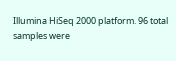Illumina HiSeq 2000 platform. 96 total samples were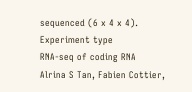sequenced (6 x 4 x 4).
Experiment type
RNA-seq of coding RNA
Alrina S Tan, Fabien Cottier,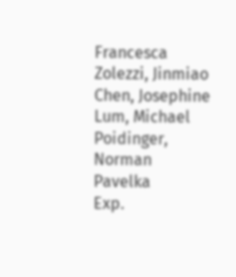Francesca Zolezzi, Jinmiao Chen, Josephine Lum, Michael Poidinger, Norman Pavelka
Exp.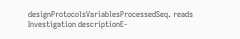designProtocolsVariablesProcessedSeq. reads
Investigation descriptionE-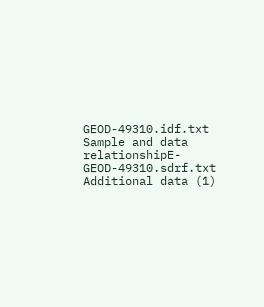GEOD-49310.idf.txt
Sample and data relationshipE-GEOD-49310.sdrf.txt
Additional data (1)